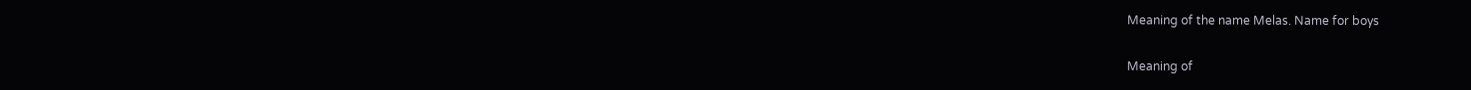Meaning of the name Melas. Name for boys

Meaning of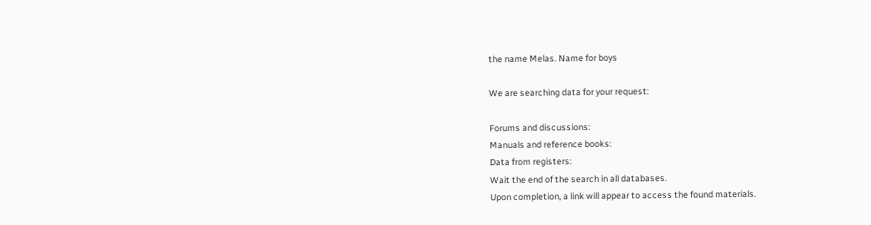the name Melas. Name for boys

We are searching data for your request:

Forums and discussions:
Manuals and reference books:
Data from registers:
Wait the end of the search in all databases.
Upon completion, a link will appear to access the found materials.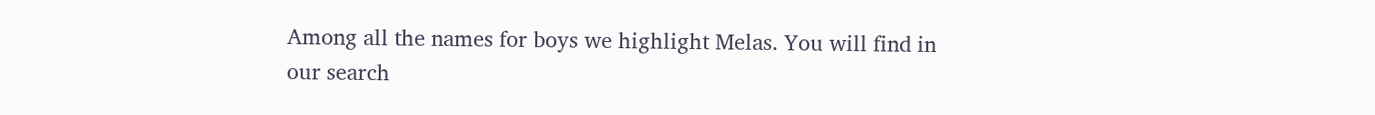Among all the names for boys we highlight Melas. You will find in our search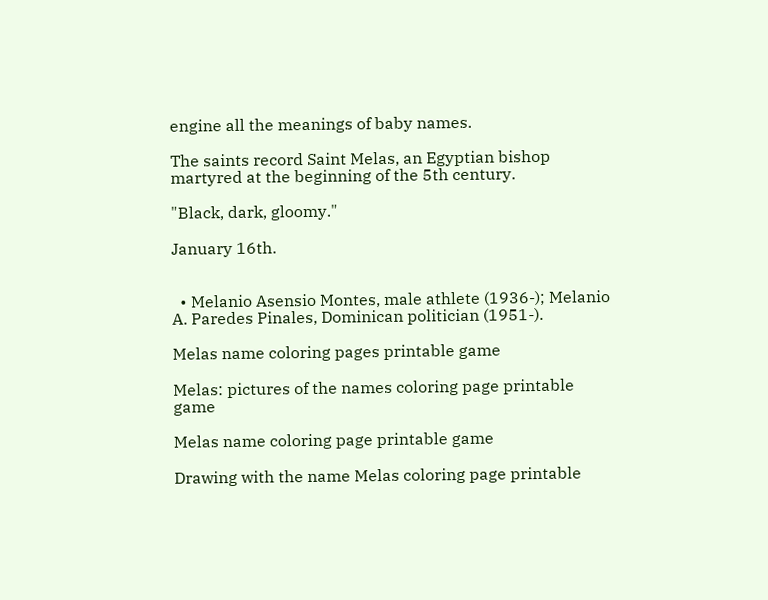engine all the meanings of baby names.

The saints record Saint Melas, an Egyptian bishop martyred at the beginning of the 5th century.

"Black, dark, gloomy."

January 16th.


  • Melanio Asensio Montes, male athlete (1936-); Melanio A. Paredes Pinales, Dominican politician (1951-).

Melas name coloring pages printable game

Melas: pictures of the names coloring page printable game

Melas name coloring page printable game

Drawing with the name Melas coloring page printable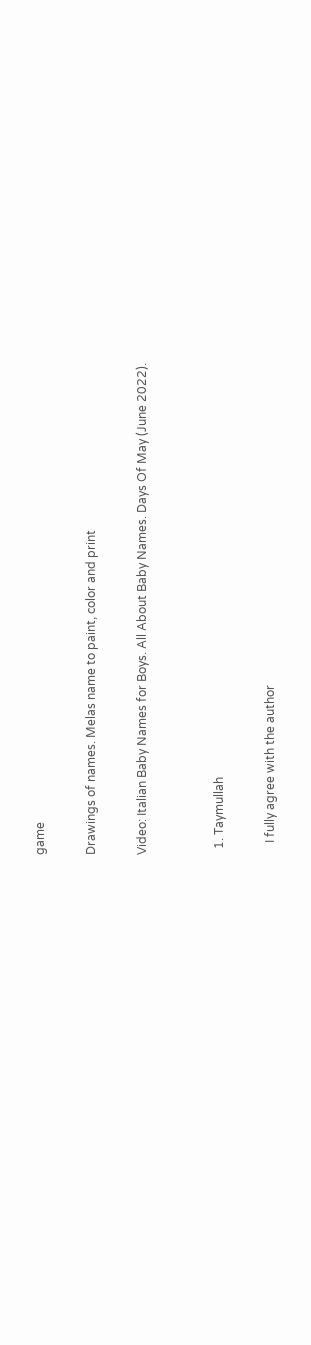game

Drawings of names. Melas name to paint, color and print

Video: Italian Baby Names for Boys. All About Baby Names. Days Of May (June 2022).


  1. Taymullah

    I fully agree with the author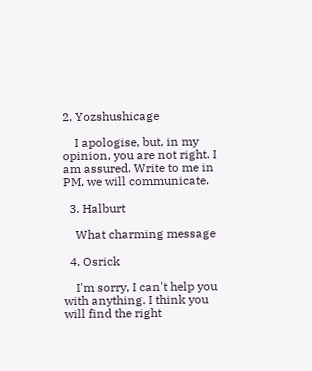2. Yozshushicage

    I apologise, but, in my opinion, you are not right. I am assured. Write to me in PM, we will communicate.

  3. Halburt

    What charming message

  4. Osrick

    I'm sorry, I can't help you with anything. I think you will find the right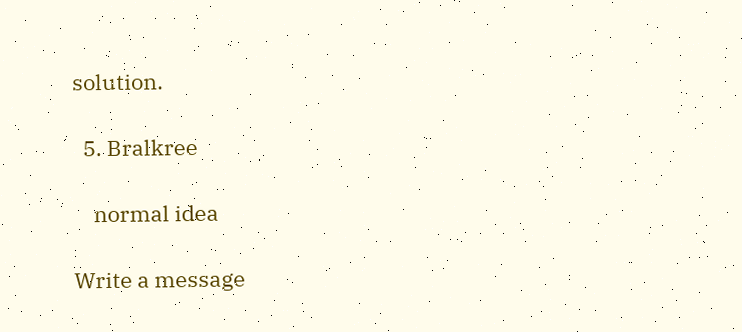solution.

  5. Bralkree

    normal idea

Write a message